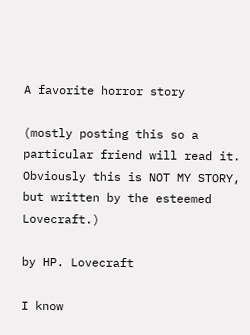A favorite horror story

(mostly posting this so a particular friend will read it. Obviously this is NOT MY STORY, but written by the esteemed Lovecraft.)

by HP. Lovecraft

I know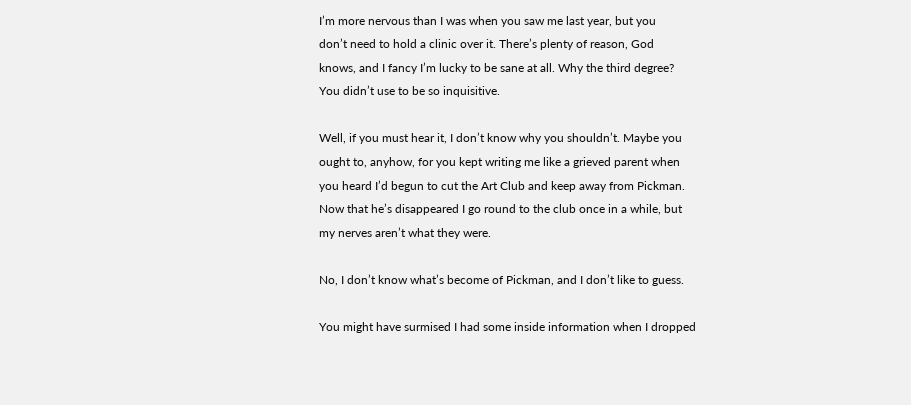I’m more nervous than I was when you saw me last year, but you
don’t need to hold a clinic over it. There’s plenty of reason, God
knows, and I fancy I’m lucky to be sane at all. Why the third degree?
You didn’t use to be so inquisitive.

Well, if you must hear it, I don’t know why you shouldn’t. Maybe you
ought to, anyhow, for you kept writing me like a grieved parent when
you heard I’d begun to cut the Art Club and keep away from Pickman.
Now that he’s disappeared I go round to the club once in a while, but
my nerves aren’t what they were.

No, I don’t know what’s become of Pickman, and I don’t like to guess.

You might have surmised I had some inside information when I dropped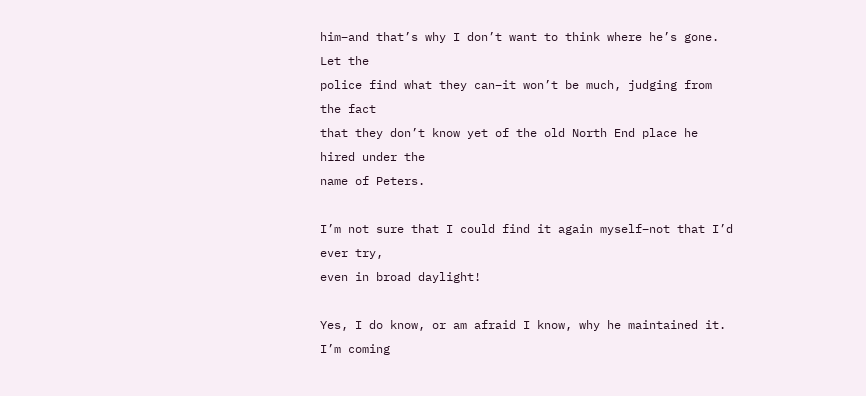him–and that’s why I don’t want to think where he’s gone. Let the
police find what they can–it won’t be much, judging from the fact
that they don’t know yet of the old North End place he hired under the
name of Peters.

I’m not sure that I could find it again myself–not that I’d ever try,
even in broad daylight!

Yes, I do know, or am afraid I know, why he maintained it. I’m coming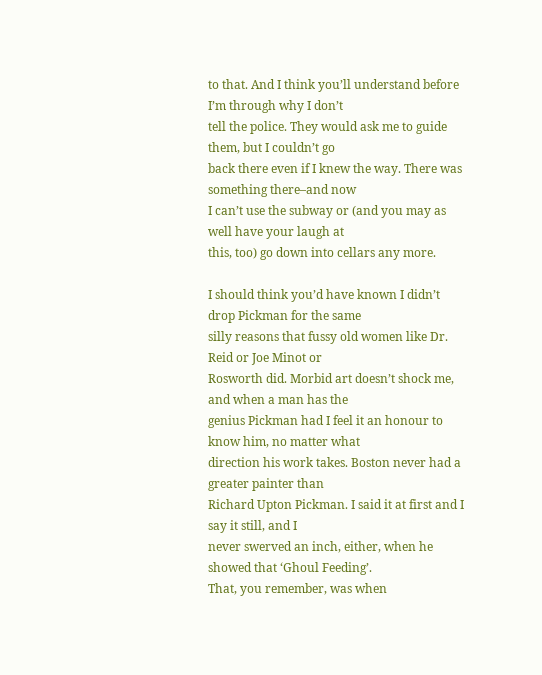to that. And I think you’ll understand before I’m through why I don’t
tell the police. They would ask me to guide them, but I couldn’t go
back there even if I knew the way. There was something there–and now
I can’t use the subway or (and you may as well have your laugh at
this, too) go down into cellars any more.

I should think you’d have known I didn’t drop Pickman for the same
silly reasons that fussy old women like Dr. Reid or Joe Minot or
Rosworth did. Morbid art doesn’t shock me, and when a man has the
genius Pickman had I feel it an honour to know him, no matter what
direction his work takes. Boston never had a greater painter than
Richard Upton Pickman. I said it at first and I say it still, and I
never swerved an inch, either, when he showed that ‘Ghoul Feeding’.
That, you remember, was when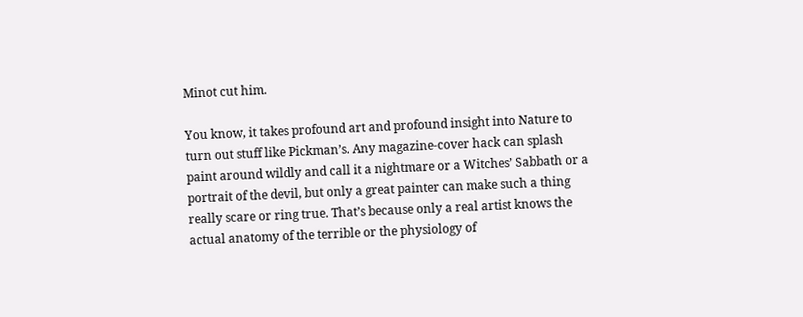Minot cut him.

You know, it takes profound art and profound insight into Nature to
turn out stuff like Pickman’s. Any magazine-cover hack can splash
paint around wildly and call it a nightmare or a Witches’ Sabbath or a
portrait of the devil, but only a great painter can make such a thing
really scare or ring true. That’s because only a real artist knows the
actual anatomy of the terrible or the physiology of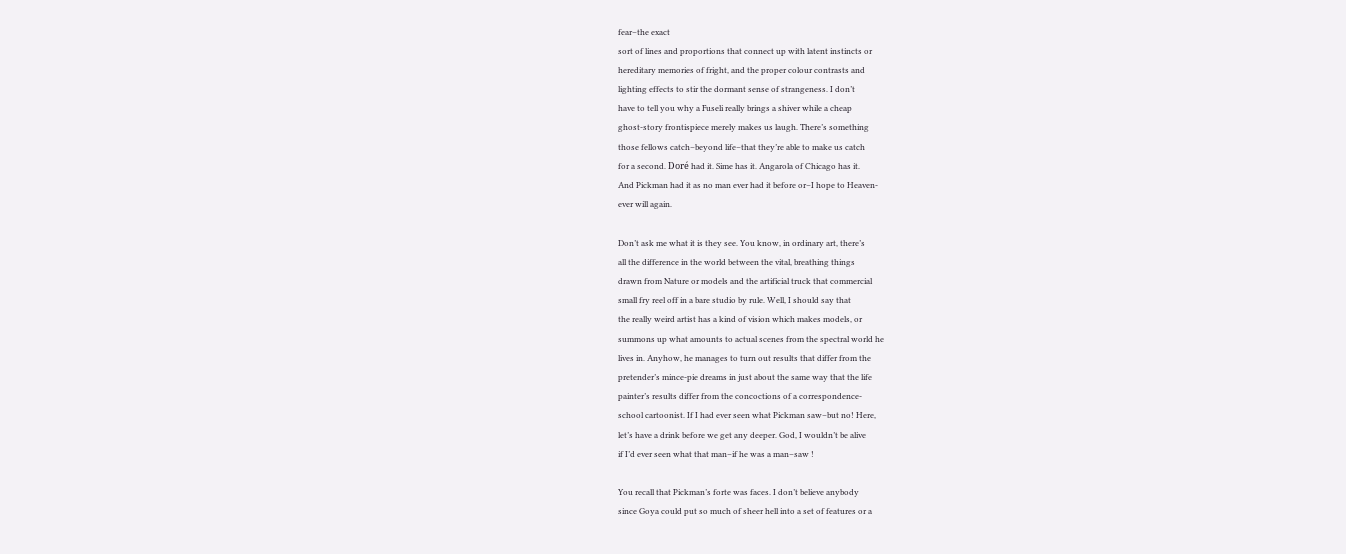fear–the exact
sort of lines and proportions that connect up with latent instincts or
hereditary memories of fright, and the proper colour contrasts and
lighting effects to stir the dormant sense of strangeness. I don’t
have to tell you why a Fuseli really brings a shiver while a cheap
ghost-story frontispiece merely makes us laugh. There’s something
those fellows catch–beyond life–that they’re able to make us catch
for a second. Doré had it. Sime has it. Angarola of Chicago has it.
And Pickman had it as no man ever had it before or–I hope to Heaven-
ever will again.

Don’t ask me what it is they see. You know, in ordinary art, there’s
all the difference in the world between the vital, breathing things
drawn from Nature or models and the artificial truck that commercial
small fry reel off in a bare studio by rule. Well, I should say that
the really weird artist has a kind of vision which makes models, or
summons up what amounts to actual scenes from the spectral world he
lives in. Anyhow, he manages to turn out results that differ from the
pretender’s mince-pie dreams in just about the same way that the life
painter’s results differ from the concoctions of a correspondence-
school cartoonist. If I had ever seen what Pickman saw–but no! Here,
let’s have a drink before we get any deeper. God, I wouldn’t be alive
if I’d ever seen what that man–if he was a man–saw !

You recall that Pickman’s forte was faces. I don’t believe anybody
since Goya could put so much of sheer hell into a set of features or a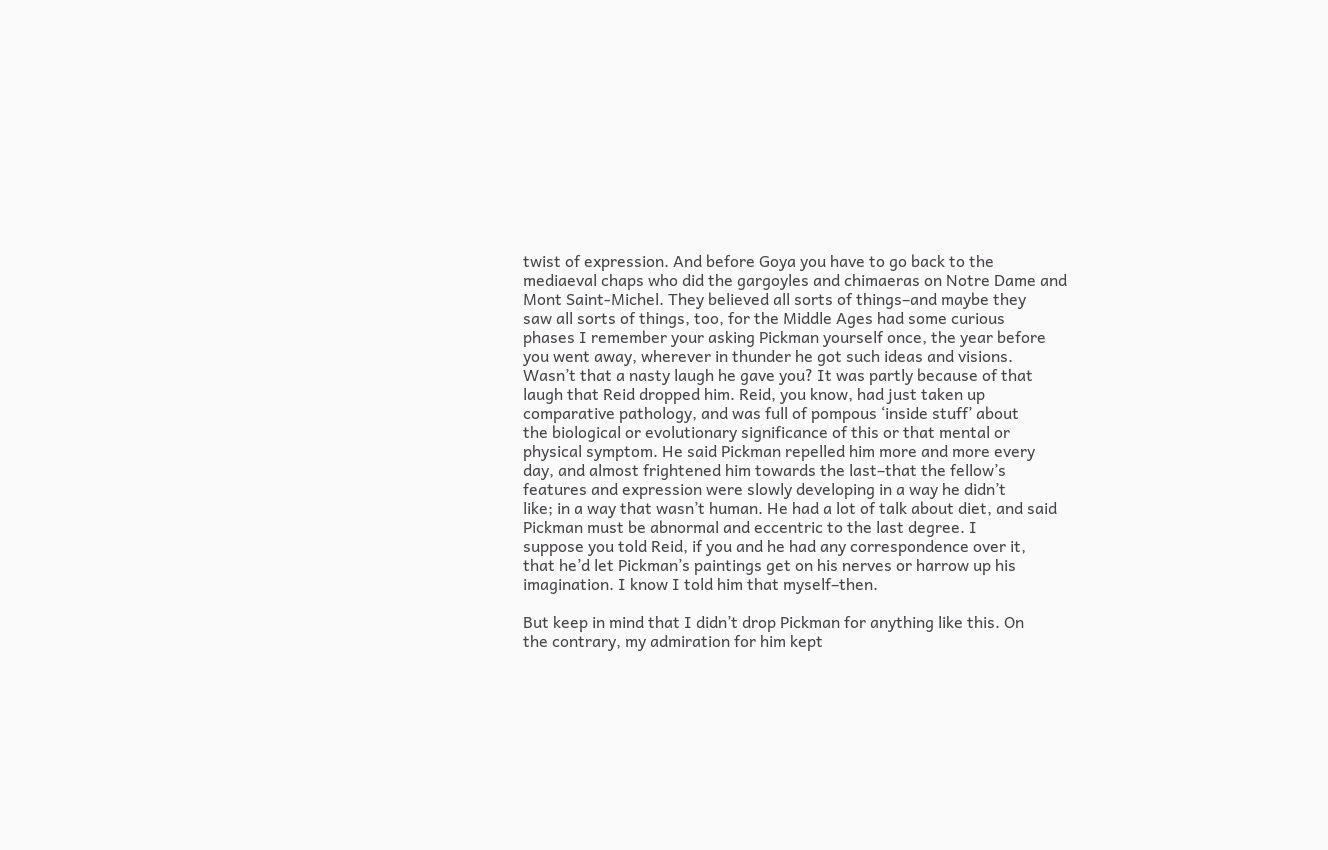twist of expression. And before Goya you have to go back to the
mediaeval chaps who did the gargoyles and chimaeras on Notre Dame and
Mont Saint-Michel. They believed all sorts of things–and maybe they
saw all sorts of things, too, for the Middle Ages had some curious
phases I remember your asking Pickman yourself once, the year before
you went away, wherever in thunder he got such ideas and visions.
Wasn’t that a nasty laugh he gave you? It was partly because of that
laugh that Reid dropped him. Reid, you know, had just taken up
comparative pathology, and was full of pompous ‘inside stuff’ about
the biological or evolutionary significance of this or that mental or
physical symptom. He said Pickman repelled him more and more every
day, and almost frightened him towards the last–that the fellow’s
features and expression were slowly developing in a way he didn’t
like; in a way that wasn’t human. He had a lot of talk about diet, and said
Pickman must be abnormal and eccentric to the last degree. I
suppose you told Reid, if you and he had any correspondence over it,
that he’d let Pickman’s paintings get on his nerves or harrow up his
imagination. I know I told him that myself–then.

But keep in mind that I didn’t drop Pickman for anything like this. On
the contrary, my admiration for him kept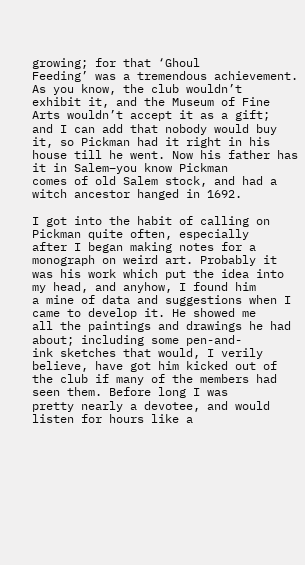growing; for that ‘Ghoul
Feeding’ was a tremendous achievement. As you know, the club wouldn’t
exhibit it, and the Museum of Fine Arts wouldn’t accept it as a gift;
and I can add that nobody would buy it, so Pickman had it right in his
house till he went. Now his father has it in Salem–you know Pickman
comes of old Salem stock, and had a witch ancestor hanged in 1692.

I got into the habit of calling on Pickman quite often, especially
after I began making notes for a monograph on weird art. Probably it
was his work which put the idea into my head, and anyhow, I found him
a mine of data and suggestions when I came to develop it. He showed me
all the paintings and drawings he had about; including some pen-and-
ink sketches that would, I verily believe, have got him kicked out of
the club if many of the members had seen them. Before long I was
pretty nearly a devotee, and would listen for hours like a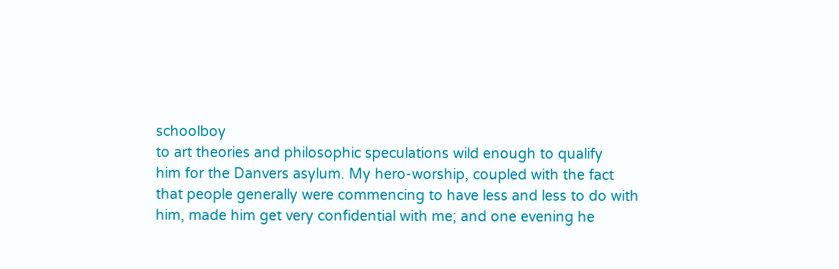schoolboy
to art theories and philosophic speculations wild enough to qualify
him for the Danvers asylum. My hero-worship, coupled with the fact
that people generally were commencing to have less and less to do with
him, made him get very confidential with me; and one evening he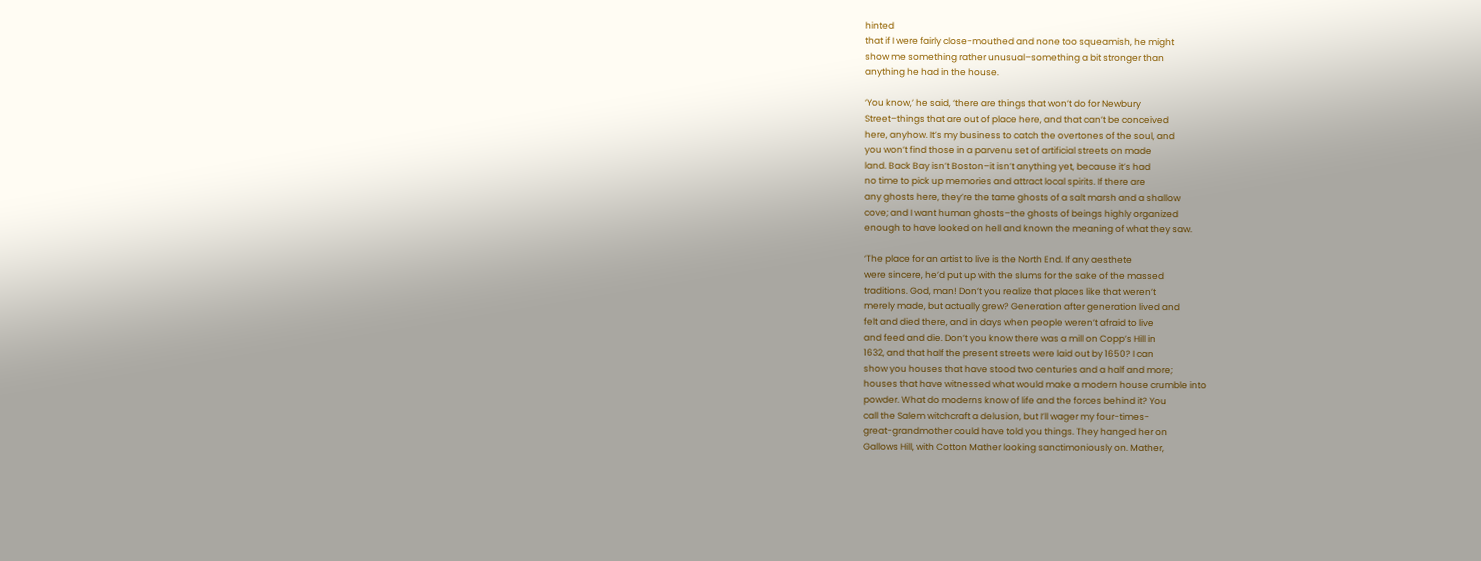hinted
that if I were fairly close-mouthed and none too squeamish, he might
show me something rather unusual–something a bit stronger than
anything he had in the house.

‘You know,’ he said, ‘there are things that won’t do for Newbury
Street–things that are out of place here, and that can’t be conceived
here, anyhow. It’s my business to catch the overtones of the soul, and
you won’t find those in a parvenu set of artificial streets on made
land. Back Bay isn’t Boston–it isn’t anything yet, because it’s had
no time to pick up memories and attract local spirits. If there are
any ghosts here, they’re the tame ghosts of a salt marsh and a shallow
cove; and I want human ghosts–the ghosts of beings highly organized
enough to have looked on hell and known the meaning of what they saw.

‘The place for an artist to live is the North End. If any aesthete
were sincere, he’d put up with the slums for the sake of the massed
traditions. God, man! Don’t you realize that places like that weren’t
merely made, but actually grew? Generation after generation lived and
felt and died there, and in days when people weren’t afraid to live
and feed and die. Don’t you know there was a mill on Copp’s Hill in
1632, and that half the present streets were laid out by 1650? I can
show you houses that have stood two centuries and a half and more;
houses that have witnessed what would make a modern house crumble into
powder. What do moderns know of life and the forces behind it? You
call the Salem witchcraft a delusion, but I’ll wager my four-times-
great-grandmother could have told you things. They hanged her on
Gallows Hill, with Cotton Mather looking sanctimoniously on. Mather,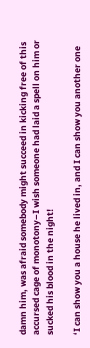damn him, was afraid somebody might succeed in kicking free of this
accursed cage of monotony–I wish someone had laid a spell on him or
sucked his blood in the night!

‘I can show you a house he lived in, and I can show you another one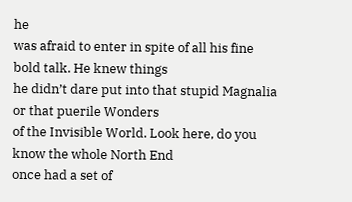he
was afraid to enter in spite of all his fine bold talk. He knew things
he didn’t dare put into that stupid Magnalia or that puerile Wonders
of the Invisible World. Look here, do you know the whole North End
once had a set of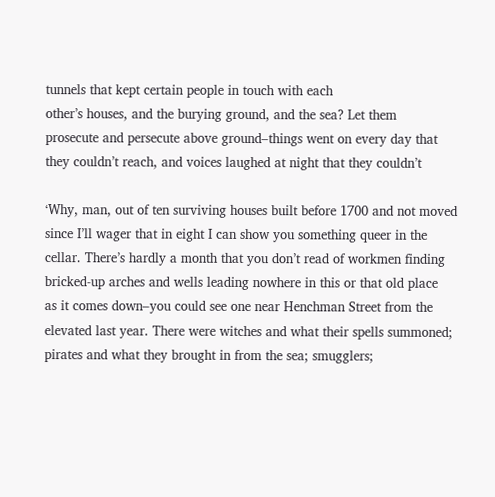tunnels that kept certain people in touch with each
other’s houses, and the burying ground, and the sea? Let them
prosecute and persecute above ground–things went on every day that
they couldn’t reach, and voices laughed at night that they couldn’t

‘Why, man, out of ten surviving houses built before 1700 and not moved
since I’ll wager that in eight I can show you something queer in the
cellar. There’s hardly a month that you don’t read of workmen finding
bricked-up arches and wells leading nowhere in this or that old place
as it comes down–you could see one near Henchman Street from the
elevated last year. There were witches and what their spells summoned;
pirates and what they brought in from the sea; smugglers;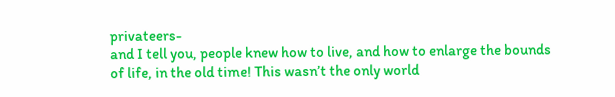privateers-
and I tell you, people knew how to live, and how to enlarge the bounds
of life, in the old time! This wasn’t the only world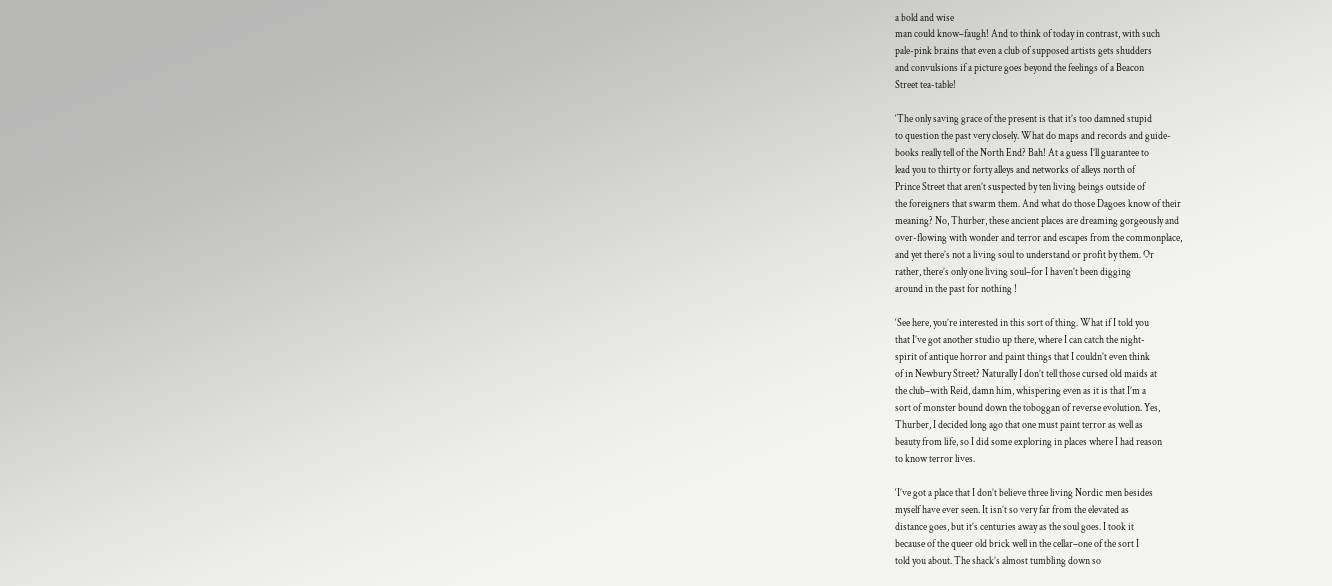a bold and wise
man could know–faugh! And to think of today in contrast, with such
pale-pink brains that even a club of supposed artists gets shudders
and convulsions if a picture goes beyond the feelings of a Beacon
Street tea-table!

‘The only saving grace of the present is that it’s too damned stupid
to question the past very closely. What do maps and records and guide-
books really tell of the North End? Bah! At a guess I’ll guarantee to
lead you to thirty or forty alleys and networks of alleys north of
Prince Street that aren’t suspected by ten living beings outside of
the foreigners that swarm them. And what do those Dagoes know of their
meaning? No, Thurber, these ancient places are dreaming gorgeously and
over-flowing with wonder and terror and escapes from the commonplace,
and yet there’s not a living soul to understand or profit by them. Or
rather, there’s only one living soul–for I haven’t been digging
around in the past for nothing !

‘See here, you’re interested in this sort of thing. What if I told you
that I’ve got another studio up there, where I can catch the night-
spirit of antique horror and paint things that I couldn’t even think
of in Newbury Street? Naturally I don’t tell those cursed old maids at
the club–with Reid, damn him, whispering even as it is that I’m a
sort of monster bound down the toboggan of reverse evolution. Yes,
Thurber, I decided long ago that one must paint terror as well as
beauty from life, so I did some exploring in places where I had reason
to know terror lives.

‘I’ve got a place that I don’t believe three living Nordic men besides
myself have ever seen. It isn’t so very far from the elevated as
distance goes, but it’s centuries away as the soul goes. I took it
because of the queer old brick well in the cellar–one of the sort I
told you about. The shack’s almost tumbling down so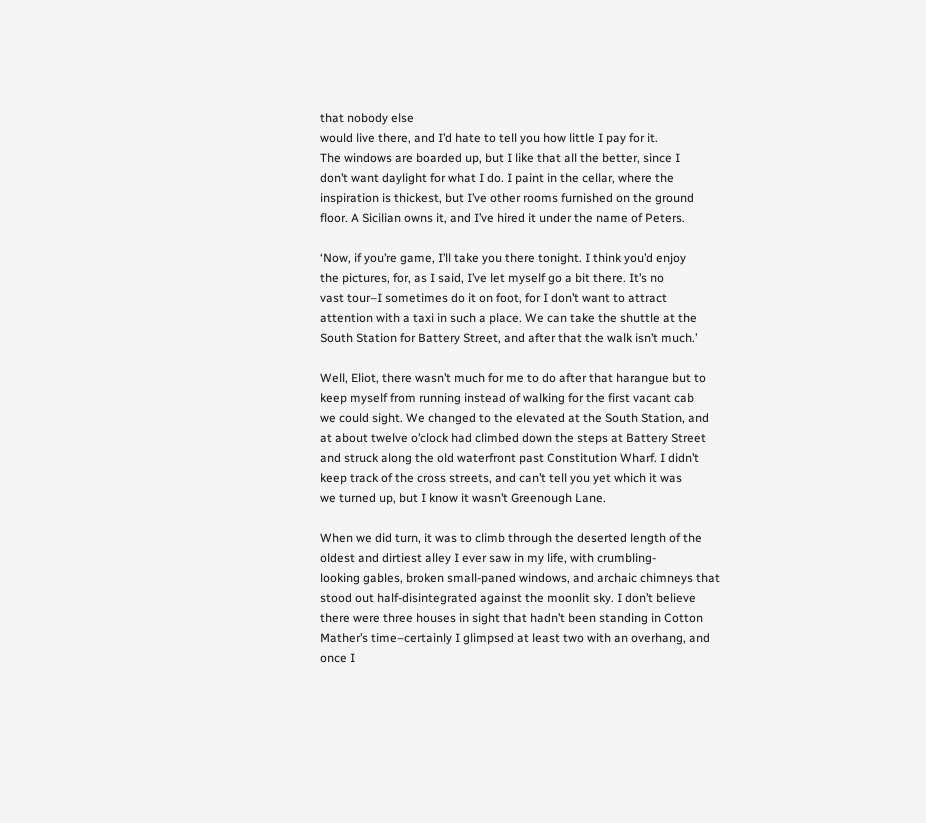that nobody else
would live there, and I’d hate to tell you how little I pay for it.
The windows are boarded up, but I like that all the better, since I
don’t want daylight for what I do. I paint in the cellar, where the
inspiration is thickest, but I’ve other rooms furnished on the ground
floor. A Sicilian owns it, and I’ve hired it under the name of Peters.

‘Now, if you’re game, I’ll take you there tonight. I think you’d enjoy
the pictures, for, as I said, I’ve let myself go a bit there. It’s no
vast tour–I sometimes do it on foot, for I don’t want to attract
attention with a taxi in such a place. We can take the shuttle at the
South Station for Battery Street, and after that the walk isn’t much.’

Well, Eliot, there wasn’t much for me to do after that harangue but to
keep myself from running instead of walking for the first vacant cab
we could sight. We changed to the elevated at the South Station, and
at about twelve o’clock had climbed down the steps at Battery Street
and struck along the old waterfront past Constitution Wharf. I didn’t
keep track of the cross streets, and can’t tell you yet which it was
we turned up, but I know it wasn’t Greenough Lane.

When we did turn, it was to climb through the deserted length of the
oldest and dirtiest alley I ever saw in my life, with crumbling-
looking gables, broken small-paned windows, and archaic chimneys that
stood out half-disintegrated against the moonlit sky. I don’t believe
there were three houses in sight that hadn’t been standing in Cotton
Mather’s time–certainly I glimpsed at least two with an overhang, and
once I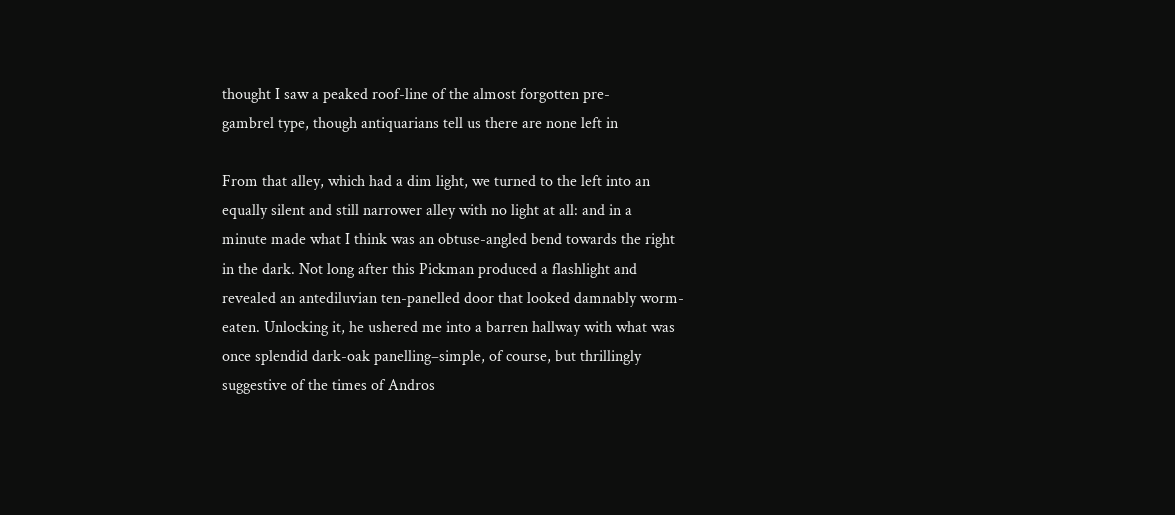thought I saw a peaked roof-line of the almost forgotten pre-
gambrel type, though antiquarians tell us there are none left in

From that alley, which had a dim light, we turned to the left into an
equally silent and still narrower alley with no light at all: and in a
minute made what I think was an obtuse-angled bend towards the right
in the dark. Not long after this Pickman produced a flashlight and
revealed an antediluvian ten-panelled door that looked damnably worm-
eaten. Unlocking it, he ushered me into a barren hallway with what was
once splendid dark-oak panelling–simple, of course, but thrillingly
suggestive of the times of Andros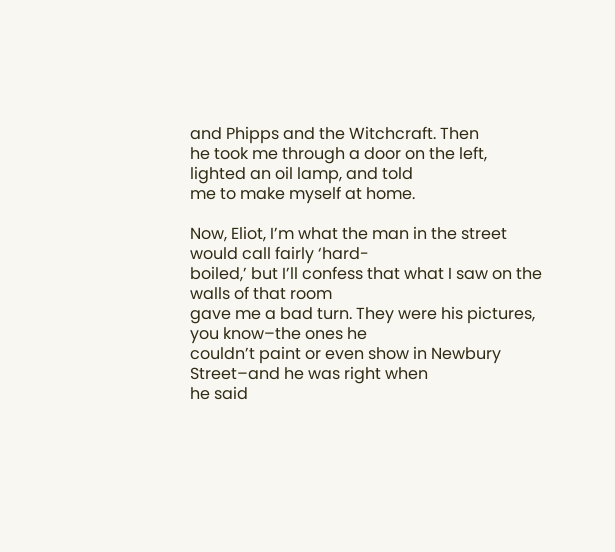and Phipps and the Witchcraft. Then
he took me through a door on the left, lighted an oil lamp, and told
me to make myself at home.

Now, Eliot, I’m what the man in the street would call fairly ‘hard-
boiled,’ but I’ll confess that what I saw on the walls of that room
gave me a bad turn. They were his pictures, you know–the ones he
couldn’t paint or even show in Newbury Street–and he was right when
he said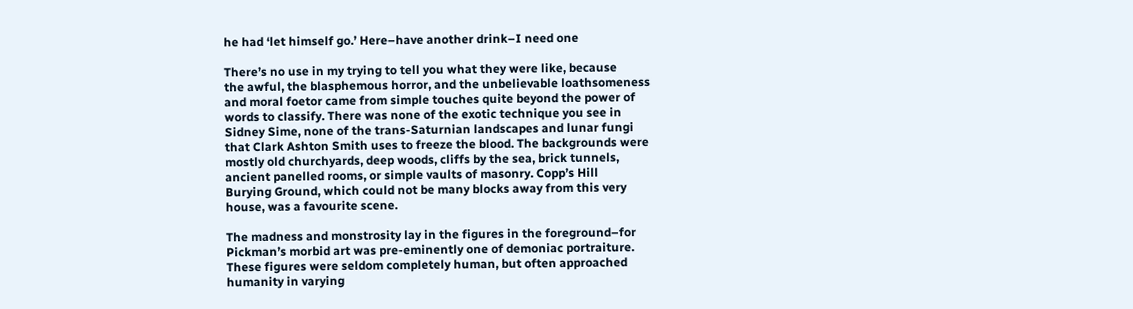he had ‘let himself go.’ Here–have another drink–I need one

There’s no use in my trying to tell you what they were like, because
the awful, the blasphemous horror, and the unbelievable loathsomeness
and moral foetor came from simple touches quite beyond the power of
words to classify. There was none of the exotic technique you see in
Sidney Sime, none of the trans-Saturnian landscapes and lunar fungi
that Clark Ashton Smith uses to freeze the blood. The backgrounds were
mostly old churchyards, deep woods, cliffs by the sea, brick tunnels,
ancient panelled rooms, or simple vaults of masonry. Copp’s Hill
Burying Ground, which could not be many blocks away from this very
house, was a favourite scene.

The madness and monstrosity lay in the figures in the foreground–for
Pickman’s morbid art was pre-eminently one of demoniac portraiture.
These figures were seldom completely human, but often approached
humanity in varying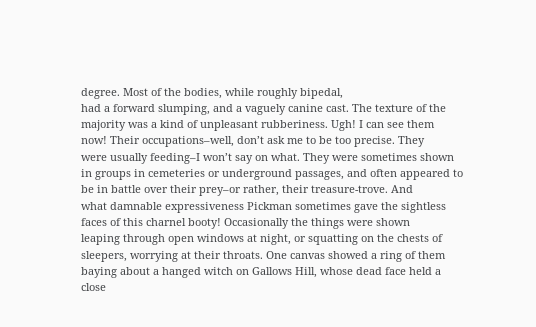degree. Most of the bodies, while roughly bipedal,
had a forward slumping, and a vaguely canine cast. The texture of the
majority was a kind of unpleasant rubberiness. Ugh! I can see them
now! Their occupations–well, don’t ask me to be too precise. They
were usually feeding–I won’t say on what. They were sometimes shown
in groups in cemeteries or underground passages, and often appeared to
be in battle over their prey–or rather, their treasure-trove. And
what damnable expressiveness Pickman sometimes gave the sightless
faces of this charnel booty! Occasionally the things were shown
leaping through open windows at night, or squatting on the chests of
sleepers, worrying at their throats. One canvas showed a ring of them
baying about a hanged witch on Gallows Hill, whose dead face held a
close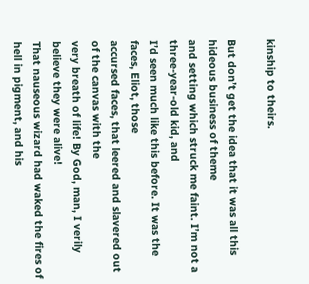kinship to theirs.

But don’t get the idea that it was all this hideous business of theme
and setting which struck me faint. I’m not a three-year-old kid, and
I’d seen much like this before. It was the faces, Eliot, those
accursed faces, that leered and slavered out of the canvas with the
very breath of life! By God, man, I verily believe they were alive!
That nauseous wizard had waked the fires of hell in pigment, and his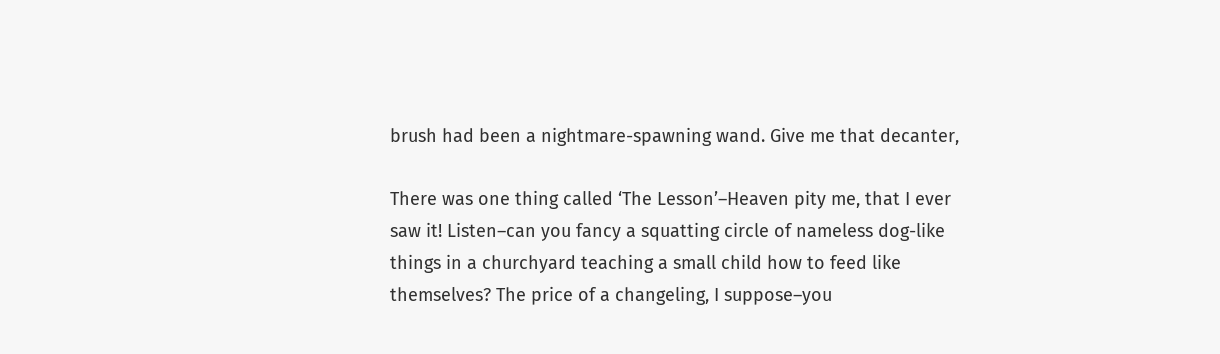brush had been a nightmare-spawning wand. Give me that decanter,

There was one thing called ‘The Lesson’–Heaven pity me, that I ever
saw it! Listen–can you fancy a squatting circle of nameless dog-like
things in a churchyard teaching a small child how to feed like
themselves? The price of a changeling, I suppose–you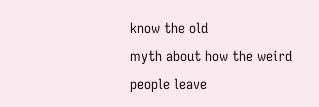know the old
myth about how the weird people leave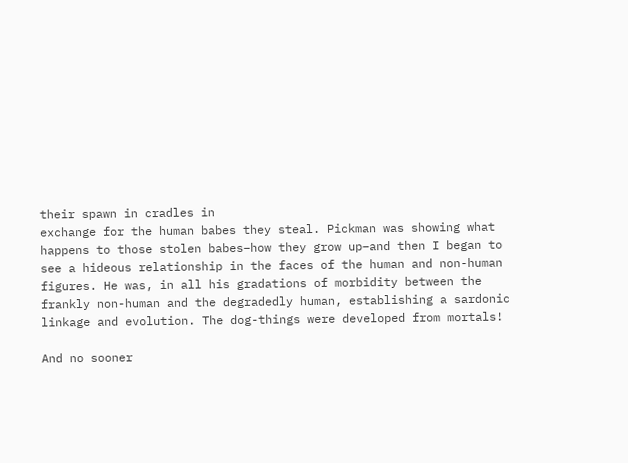their spawn in cradles in
exchange for the human babes they steal. Pickman was showing what
happens to those stolen babes–how they grow up–and then I began to
see a hideous relationship in the faces of the human and non-human
figures. He was, in all his gradations of morbidity between the
frankly non-human and the degradedly human, establishing a sardonic
linkage and evolution. The dog-things were developed from mortals!

And no sooner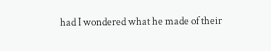had I wondered what he made of their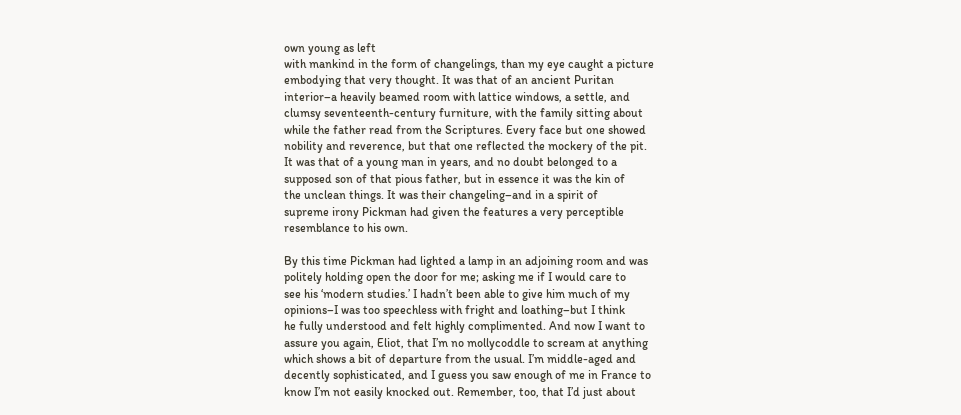own young as left
with mankind in the form of changelings, than my eye caught a picture
embodying that very thought. It was that of an ancient Puritan
interior–a heavily beamed room with lattice windows, a settle, and
clumsy seventeenth-century furniture, with the family sitting about
while the father read from the Scriptures. Every face but one showed
nobility and reverence, but that one reflected the mockery of the pit.
It was that of a young man in years, and no doubt belonged to a
supposed son of that pious father, but in essence it was the kin of
the unclean things. It was their changeling–and in a spirit of
supreme irony Pickman had given the features a very perceptible
resemblance to his own.

By this time Pickman had lighted a lamp in an adjoining room and was
politely holding open the door for me; asking me if I would care to
see his ‘modern studies.’ I hadn’t been able to give him much of my
opinions–I was too speechless with fright and loathing–but I think
he fully understood and felt highly complimented. And now I want to
assure you again, Eliot, that I’m no mollycoddle to scream at anything
which shows a bit of departure from the usual. I’m middle-aged and
decently sophisticated, and I guess you saw enough of me in France to
know I’m not easily knocked out. Remember, too, that I’d just about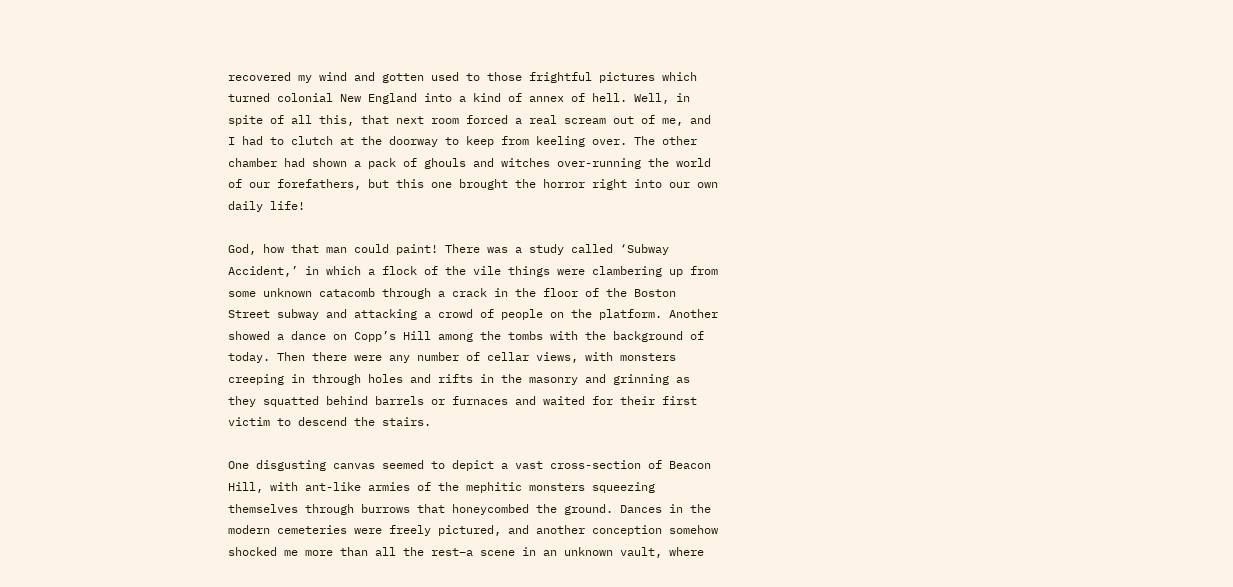recovered my wind and gotten used to those frightful pictures which
turned colonial New England into a kind of annex of hell. Well, in
spite of all this, that next room forced a real scream out of me, and
I had to clutch at the doorway to keep from keeling over. The other
chamber had shown a pack of ghouls and witches over-running the world
of our forefathers, but this one brought the horror right into our own
daily life!

God, how that man could paint! There was a study called ‘Subway
Accident,’ in which a flock of the vile things were clambering up from
some unknown catacomb through a crack in the floor of the Boston
Street subway and attacking a crowd of people on the platform. Another
showed a dance on Copp’s Hill among the tombs with the background of
today. Then there were any number of cellar views, with monsters
creeping in through holes and rifts in the masonry and grinning as
they squatted behind barrels or furnaces and waited for their first
victim to descend the stairs.

One disgusting canvas seemed to depict a vast cross-section of Beacon
Hill, with ant-like armies of the mephitic monsters squeezing
themselves through burrows that honeycombed the ground. Dances in the
modern cemeteries were freely pictured, and another conception somehow
shocked me more than all the rest–a scene in an unknown vault, where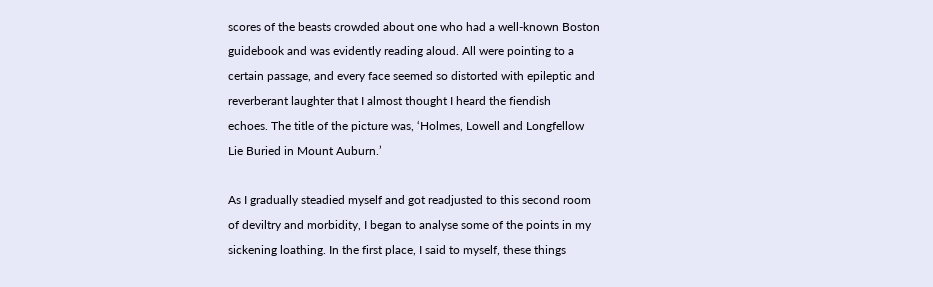scores of the beasts crowded about one who had a well-known Boston
guidebook and was evidently reading aloud. All were pointing to a
certain passage, and every face seemed so distorted with epileptic and
reverberant laughter that I almost thought I heard the fiendish
echoes. The title of the picture was, ‘Holmes, Lowell and Longfellow
Lie Buried in Mount Auburn.’

As I gradually steadied myself and got readjusted to this second room
of deviltry and morbidity, I began to analyse some of the points in my
sickening loathing. In the first place, I said to myself, these things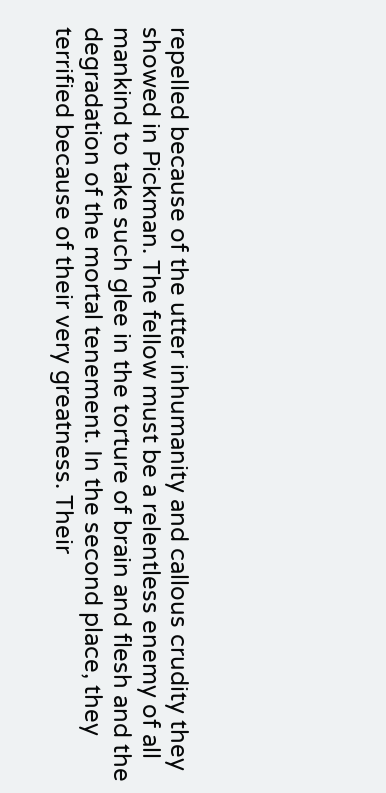repelled because of the utter inhumanity and callous crudity they
showed in Pickman. The fellow must be a relentless enemy of all
mankind to take such glee in the torture of brain and flesh and the
degradation of the mortal tenement. In the second place, they
terrified because of their very greatness. Their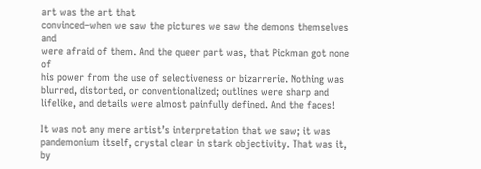art was the art that
convinced–when we saw the pictures we saw the demons themselves and
were afraid of them. And the queer part was, that Pickman got none of
his power from the use of selectiveness or bizarrerie. Nothing was
blurred, distorted, or conventionalized; outlines were sharp and
lifelike, and details were almost painfully defined. And the faces!

It was not any mere artist’s interpretation that we saw; it was
pandemonium itself, crystal clear in stark objectivity. That was it,
by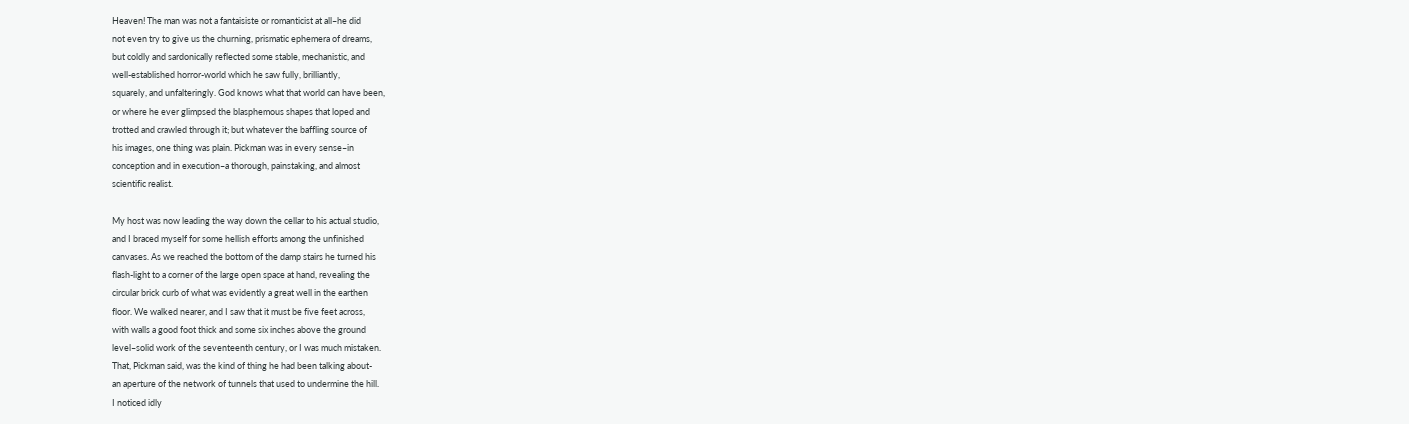Heaven! The man was not a fantaisiste or romanticist at all–he did
not even try to give us the churning, prismatic ephemera of dreams,
but coldly and sardonically reflected some stable, mechanistic, and
well-established horror-world which he saw fully, brilliantly,
squarely, and unfalteringly. God knows what that world can have been,
or where he ever glimpsed the blasphemous shapes that loped and
trotted and crawled through it; but whatever the baffling source of
his images, one thing was plain. Pickman was in every sense–in
conception and in execution–a thorough, painstaking, and almost
scientific realist.

My host was now leading the way down the cellar to his actual studio,
and I braced myself for some hellish efforts among the unfinished
canvases. As we reached the bottom of the damp stairs he turned his
flash-light to a corner of the large open space at hand, revealing the
circular brick curb of what was evidently a great well in the earthen
floor. We walked nearer, and I saw that it must be five feet across,
with walls a good foot thick and some six inches above the ground
level–solid work of the seventeenth century, or I was much mistaken.
That, Pickman said, was the kind of thing he had been talking about-
an aperture of the network of tunnels that used to undermine the hill.
I noticed idly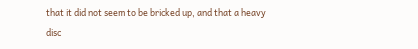that it did not seem to be bricked up, and that a heavy
disc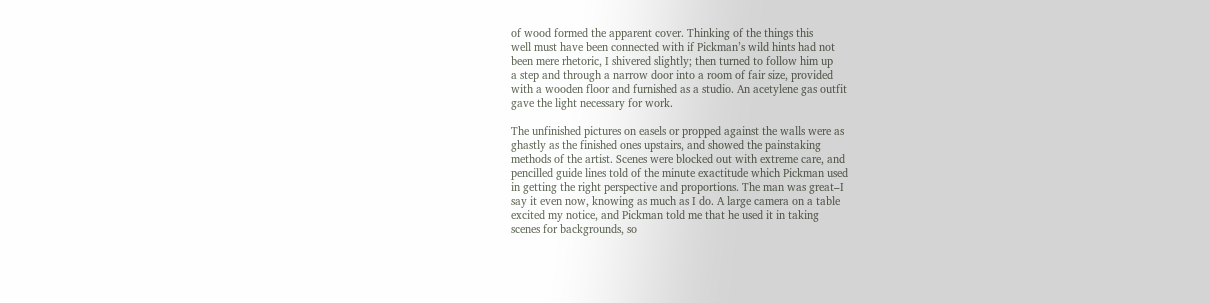of wood formed the apparent cover. Thinking of the things this
well must have been connected with if Pickman’s wild hints had not
been mere rhetoric, I shivered slightly; then turned to follow him up
a step and through a narrow door into a room of fair size, provided
with a wooden floor and furnished as a studio. An acetylene gas outfit
gave the light necessary for work.

The unfinished pictures on easels or propped against the walls were as
ghastly as the finished ones upstairs, and showed the painstaking
methods of the artist. Scenes were blocked out with extreme care, and
pencilled guide lines told of the minute exactitude which Pickman used
in getting the right perspective and proportions. The man was great–I
say it even now, knowing as much as I do. A large camera on a table
excited my notice, and Pickman told me that he used it in taking
scenes for backgrounds, so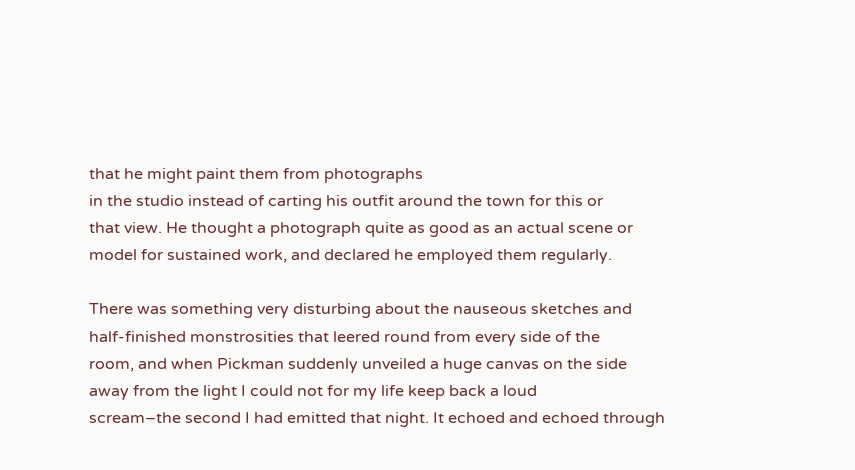that he might paint them from photographs
in the studio instead of carting his outfit around the town for this or
that view. He thought a photograph quite as good as an actual scene or
model for sustained work, and declared he employed them regularly.

There was something very disturbing about the nauseous sketches and
half-finished monstrosities that leered round from every side of the
room, and when Pickman suddenly unveiled a huge canvas on the side
away from the light I could not for my life keep back a loud
scream–the second I had emitted that night. It echoed and echoed through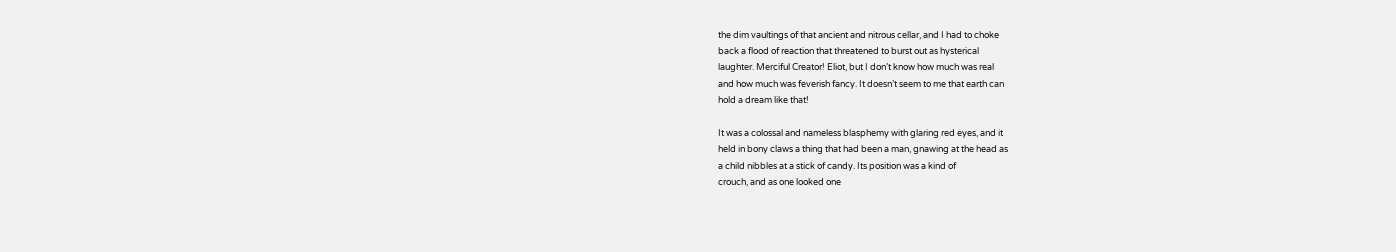the dim vaultings of that ancient and nitrous cellar, and I had to choke
back a flood of reaction that threatened to burst out as hysterical
laughter. Merciful Creator! Eliot, but I don’t know how much was real
and how much was feverish fancy. It doesn’t seem to me that earth can
hold a dream like that!

It was a colossal and nameless blasphemy with glaring red eyes, and it
held in bony claws a thing that had been a man, gnawing at the head as
a child nibbles at a stick of candy. Its position was a kind of
crouch, and as one looked one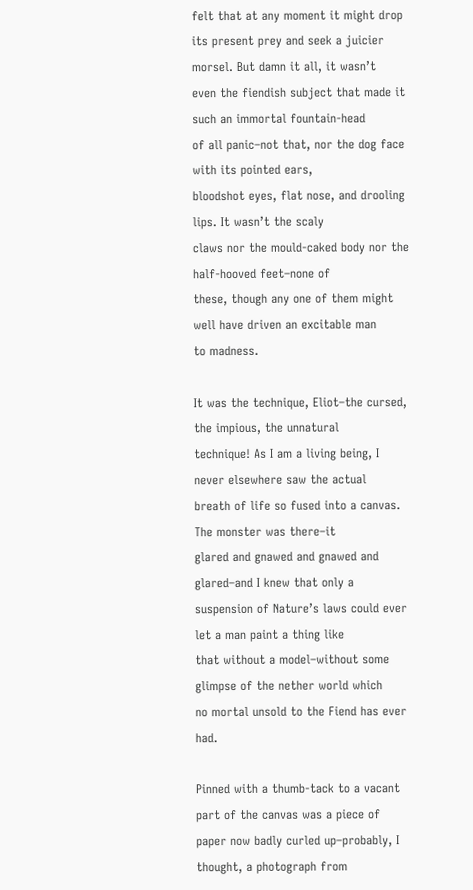felt that at any moment it might drop
its present prey and seek a juicier morsel. But damn it all, it wasn’t
even the fiendish subject that made it such an immortal fountain-head
of all panic–not that, nor the dog face with its pointed ears,
bloodshot eyes, flat nose, and drooling lips. It wasn’t the scaly
claws nor the mould-caked body nor the half-hooved feet–none of
these, though any one of them might well have driven an excitable man
to madness.

It was the technique, Eliot–the cursed, the impious, the unnatural
technique! As I am a living being, I never elsewhere saw the actual
breath of life so fused into a canvas. The monster was there–it
glared and gnawed and gnawed and glared–and I knew that only a
suspension of Nature’s laws could ever let a man paint a thing like
that without a model–without some glimpse of the nether world which
no mortal unsold to the Fiend has ever had.

Pinned with a thumb-tack to a vacant part of the canvas was a piece of
paper now badly curled up–probably, I thought, a photograph from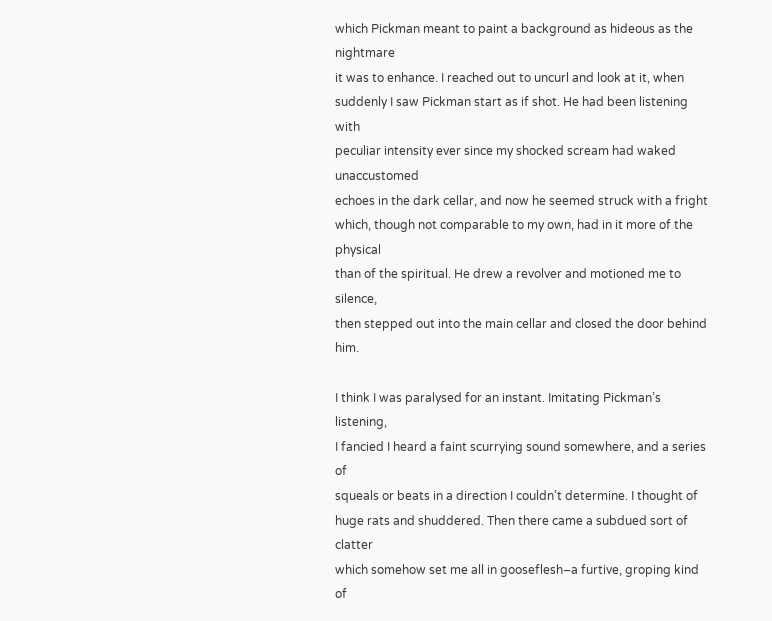which Pickman meant to paint a background as hideous as the nightmare
it was to enhance. I reached out to uncurl and look at it, when
suddenly I saw Pickman start as if shot. He had been listening with
peculiar intensity ever since my shocked scream had waked unaccustomed
echoes in the dark cellar, and now he seemed struck with a fright
which, though not comparable to my own, had in it more of the physical
than of the spiritual. He drew a revolver and motioned me to silence,
then stepped out into the main cellar and closed the door behind him.

I think I was paralysed for an instant. Imitating Pickman’s listening,
I fancied I heard a faint scurrying sound somewhere, and a series of
squeals or beats in a direction I couldn’t determine. I thought of
huge rats and shuddered. Then there came a subdued sort of clatter
which somehow set me all in gooseflesh–a furtive, groping kind of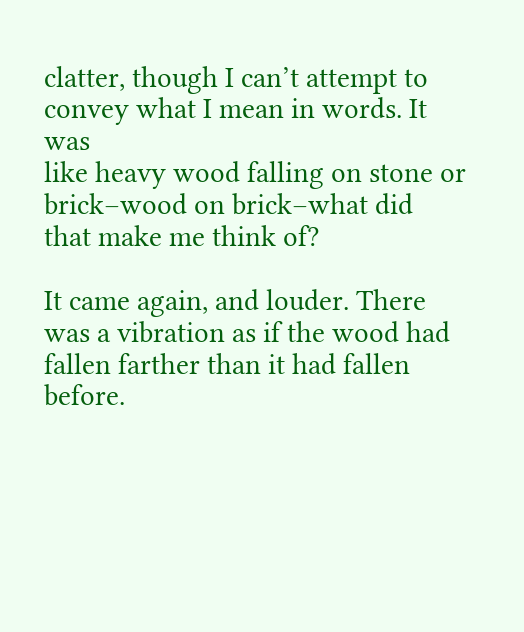clatter, though I can’t attempt to convey what I mean in words. It was
like heavy wood falling on stone or brick–wood on brick–what did
that make me think of?

It came again, and louder. There was a vibration as if the wood had
fallen farther than it had fallen before.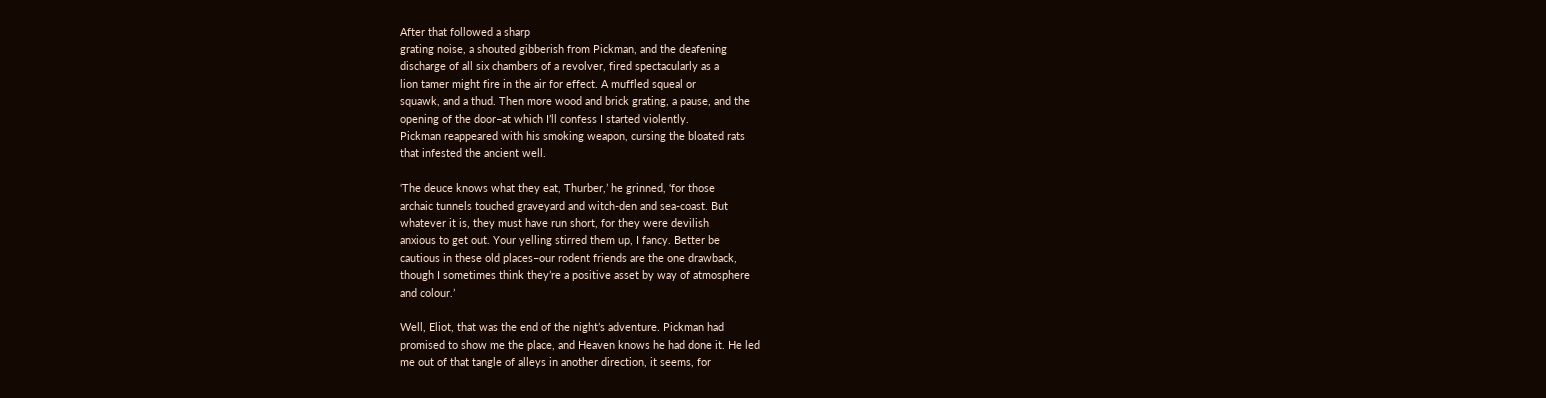After that followed a sharp
grating noise, a shouted gibberish from Pickman, and the deafening
discharge of all six chambers of a revolver, fired spectacularly as a
lion tamer might fire in the air for effect. A muffled squeal or
squawk, and a thud. Then more wood and brick grating, a pause, and the
opening of the door–at which I’ll confess I started violently.
Pickman reappeared with his smoking weapon, cursing the bloated rats
that infested the ancient well.

‘The deuce knows what they eat, Thurber,’ he grinned, ‘for those
archaic tunnels touched graveyard and witch-den and sea-coast. But
whatever it is, they must have run short, for they were devilish
anxious to get out. Your yelling stirred them up, I fancy. Better be
cautious in these old places–our rodent friends are the one drawback,
though I sometimes think they’re a positive asset by way of atmosphere
and colour.’

Well, Eliot, that was the end of the night’s adventure. Pickman had
promised to show me the place, and Heaven knows he had done it. He led
me out of that tangle of alleys in another direction, it seems, for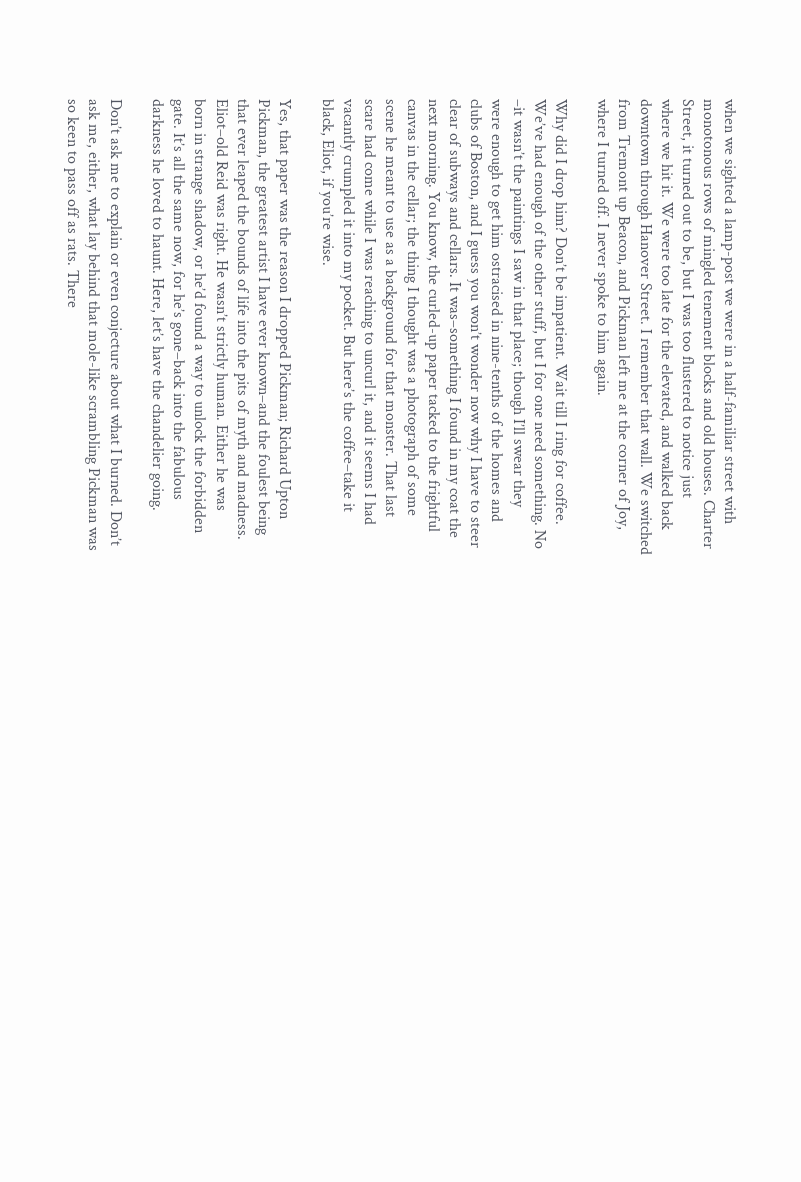when we sighted a lamp-post we were in a half-familiar street with
monotonous rows of mingled tenement blocks and old houses. Charter
Street, it turned out to be, but I was too flustered to notice just
where we hit it. We were too late for the elevated, and walked back
downtown through Hanover Street. I remember that wall. We switched
from Tremont up Beacon, and Pickman left me at the corner of Joy,
where I turned off. I never spoke to him again.

Why did I drop him? Don’t be impatient. Wait till I ring for coffee.
We’ve had enough of the other stuff, but I for one need something. No
–it wasn’t the paintings I saw in that place; though I’ll swear they
were enough to get him ostracised in nine-tenths of the homes and
clubs of Boston, and I guess you won’t wonder now why I have to steer
clear of subways and cellars. It was–something I found in my coat the
next morning. You know, the curled-up paper tacked to the frightful
canvas in the cellar; the thing I thought was a photograph of some
scene he meant to use as a background for that monster. That last
scare had come while I was reaching to uncurl it, and it seems I had
vacantly crumpled it into my pocket. But here’s the coffee–take it
black, Eliot, if you’re wise.

Yes, that paper was the reason I dropped Pickman; Richard Upton
Pickman, the greatest artist I have ever known–and the foulest being
that ever leaped the bounds of life into the pits of myth and madness.
Eliot–old Reid was right. He wasn’t strictly human. Either he was
born in strange shadow, or he’d found a way to unlock the forbidden
gate. It’s all the same now, for he’s gone–back into the fabulous
darkness he loved to haunt. Here, let’s have the chandelier going.

Don’t ask me to explain or even conjecture about what I burned. Don’t
ask me, either, what lay behind that mole-like scrambling Pickman was
so keen to pass off as rats. There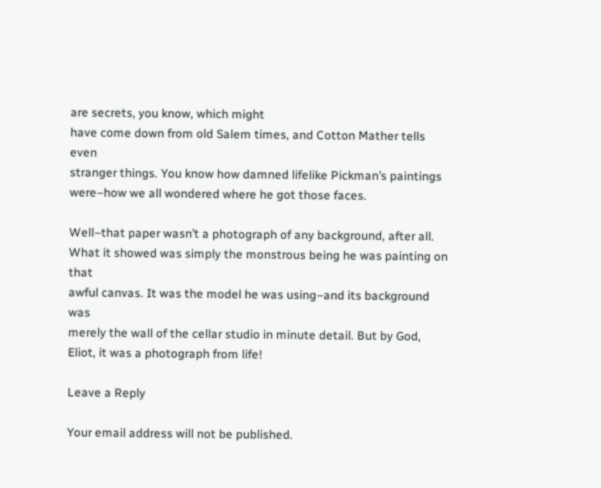are secrets, you know, which might
have come down from old Salem times, and Cotton Mather tells even
stranger things. You know how damned lifelike Pickman’s paintings
were–how we all wondered where he got those faces.

Well–that paper wasn’t a photograph of any background, after all.
What it showed was simply the monstrous being he was painting on that
awful canvas. It was the model he was using–and its background was
merely the wall of the cellar studio in minute detail. But by God,
Eliot, it was a photograph from life!

Leave a Reply

Your email address will not be published.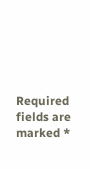Required fields are marked *